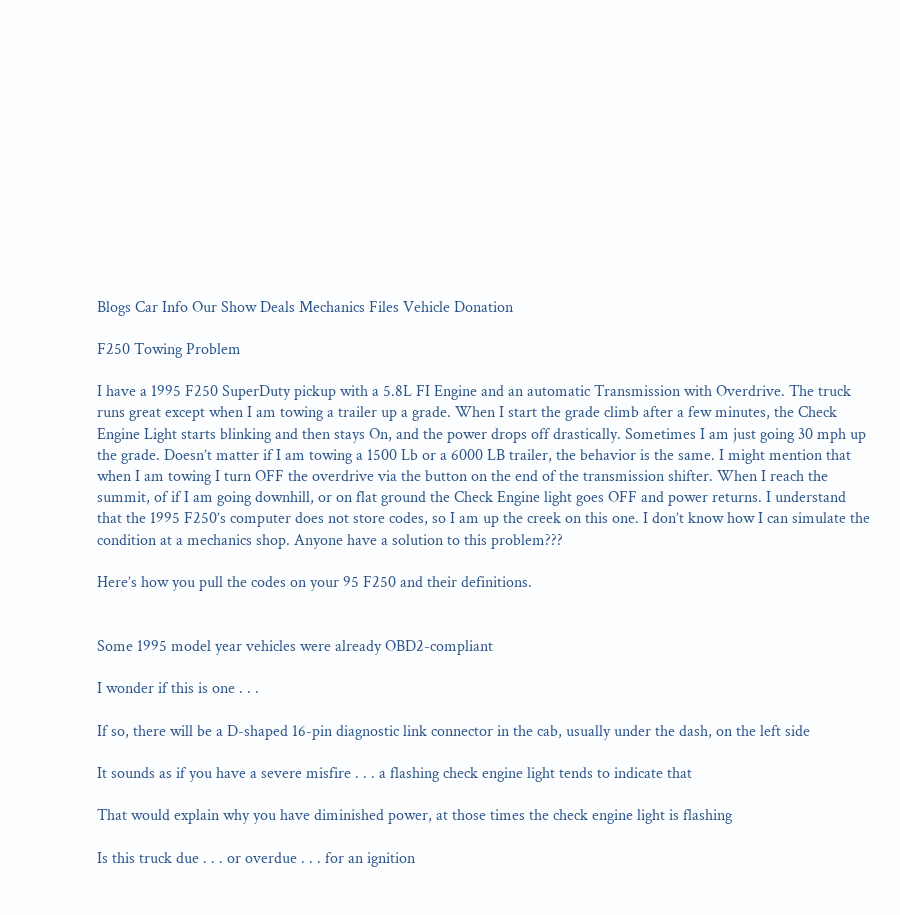Blogs Car Info Our Show Deals Mechanics Files Vehicle Donation

F250 Towing Problem

I have a 1995 F250 SuperDuty pickup with a 5.8L FI Engine and an automatic Transmission with Overdrive. The truck runs great except when I am towing a trailer up a grade. When I start the grade climb after a few minutes, the Check Engine Light starts blinking and then stays On, and the power drops off drastically. Sometimes I am just going 30 mph up the grade. Doesn’t matter if I am towing a 1500 Lb or a 6000 LB trailer, the behavior is the same. I might mention that when I am towing I turn OFF the overdrive via the button on the end of the transmission shifter. When I reach the summit, of if I am going downhill, or on flat ground the Check Engine light goes OFF and power returns. I understand that the 1995 F250’s computer does not store codes, so I am up the creek on this one. I don’t know how I can simulate the condition at a mechanics shop. Anyone have a solution to this problem???

Here’s how you pull the codes on your 95 F250 and their definitions.


Some 1995 model year vehicles were already OBD2-compliant

I wonder if this is one . . .

If so, there will be a D-shaped 16-pin diagnostic link connector in the cab, usually under the dash, on the left side

It sounds as if you have a severe misfire . . . a flashing check engine light tends to indicate that

That would explain why you have diminished power, at those times the check engine light is flashing

Is this truck due . . . or overdue . . . for an ignition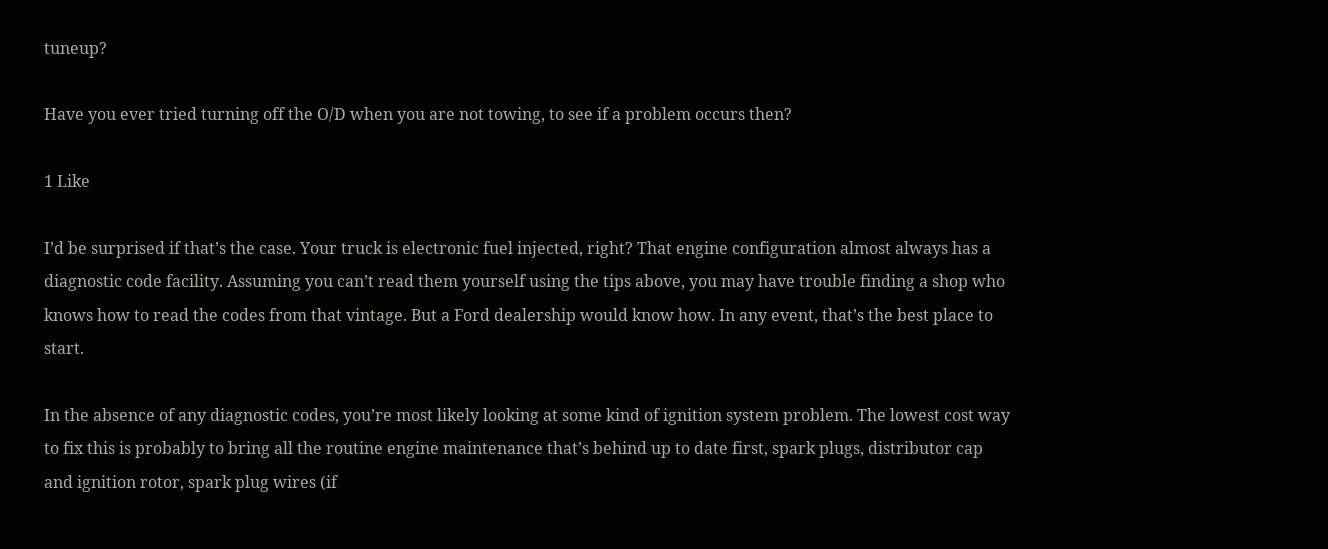tuneup?

Have you ever tried turning off the O/D when you are not towing, to see if a problem occurs then?

1 Like

I’d be surprised if that’s the case. Your truck is electronic fuel injected, right? That engine configuration almost always has a diagnostic code facility. Assuming you can’t read them yourself using the tips above, you may have trouble finding a shop who knows how to read the codes from that vintage. But a Ford dealership would know how. In any event, that’s the best place to start.

In the absence of any diagnostic codes, you’re most likely looking at some kind of ignition system problem. The lowest cost way to fix this is probably to bring all the routine engine maintenance that’s behind up to date first, spark plugs, distributor cap and ignition rotor, spark plug wires (if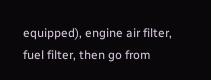equipped), engine air filter, fuel filter, then go from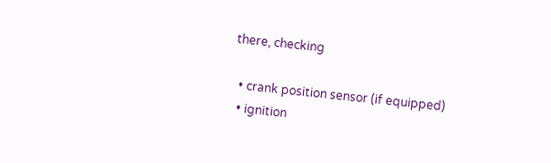there, checking

  • crank position sensor (if equipped)
  • ignition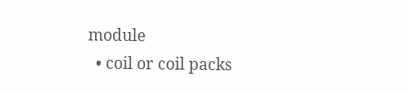module
  • coil or coil packs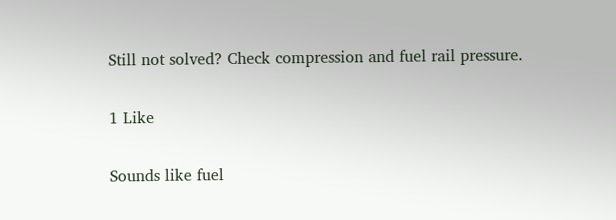Still not solved? Check compression and fuel rail pressure.

1 Like

Sounds like fuel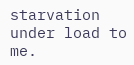starvation under load to me.